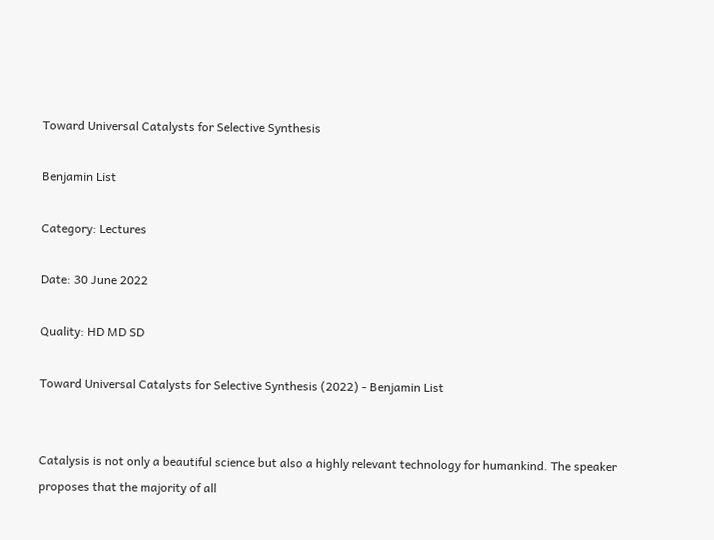Toward Universal Catalysts for Selective Synthesis

Benjamin List

Category: Lectures

Date: 30 June 2022

Quality: HD MD SD

Toward Universal Catalysts for Selective Synthesis (2022) - Benjamin List


Catalysis is not only a beautiful science but also a highly relevant technology for humankind. The speaker proposes that the majority of all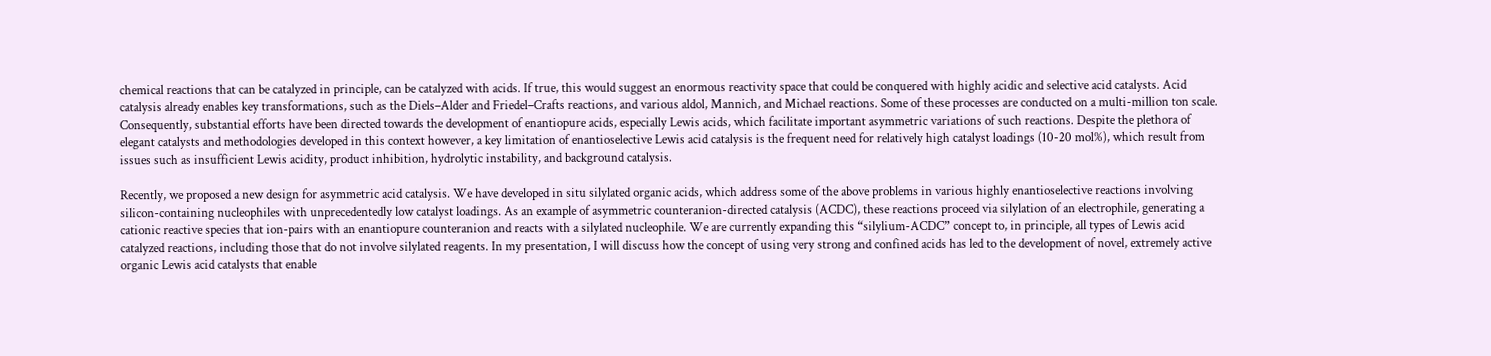chemical reactions that can be catalyzed in principle, can be catalyzed with acids. If true, this would suggest an enormous reactivity space that could be conquered with highly acidic and selective acid catalysts. Acid catalysis already enables key transformations, such as the Diels–Alder and Friedel–Crafts reactions, and various aldol, Mannich, and Michael reactions. Some of these processes are conducted on a multi-million ton scale. Consequently, substantial efforts have been directed towards the development of enantiopure acids, especially Lewis acids, which facilitate important asymmetric variations of such reactions. Despite the plethora of elegant catalysts and methodologies developed in this context however, a key limitation of enantioselective Lewis acid catalysis is the frequent need for relatively high catalyst loadings (10-20 mol%), which result from issues such as insufficient Lewis acidity, product inhibition, hydrolytic instability, and background catalysis.

Recently, we proposed a new design for asymmetric acid catalysis. We have developed in situ silylated organic acids, which address some of the above problems in various highly enantioselective reactions involving silicon-containing nucleophiles with unprecedentedly low catalyst loadings. As an example of asymmetric counteranion-directed catalysis (ACDC), these reactions proceed via silylation of an electrophile, generating a cationic reactive species that ion-pairs with an enantiopure counteranion and reacts with a silylated nucleophile. We are currently expanding this “silylium-ACDC” concept to, in principle, all types of Lewis acid catalyzed reactions, including those that do not involve silylated reagents. In my presentation, I will discuss how the concept of using very strong and confined acids has led to the development of novel, extremely active organic Lewis acid catalysts that enable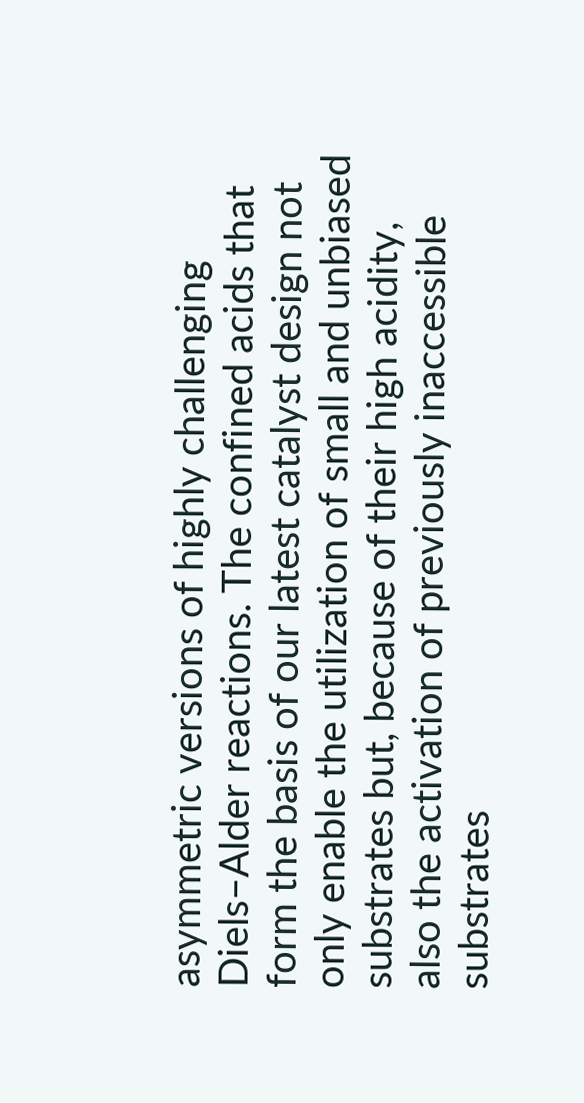asymmetric versions of highly challenging Diels–Alder reactions. The confined acids that form the basis of our latest catalyst design not only enable the utilization of small and unbiased substrates but, because of their high acidity, also the activation of previously inaccessible substrates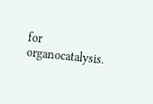for organocatalysis.